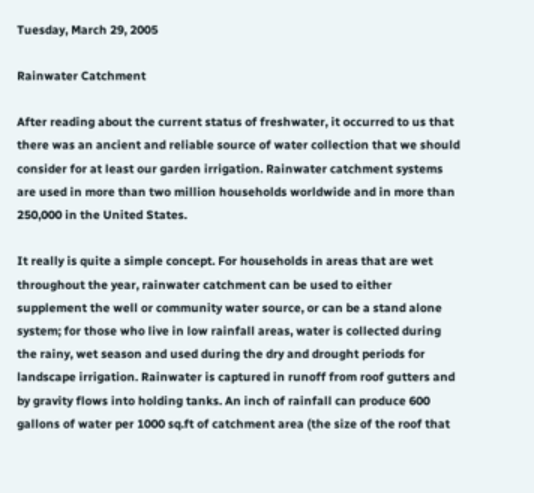Tuesday, March 29, 2005

Rainwater Catchment

After reading about the current status of freshwater, it occurred to us that there was an ancient and reliable source of water collection that we should consider for at least our garden irrigation. Rainwater catchment systems are used in more than two million households worldwide and in more than 250,000 in the United States.

It really is quite a simple concept. For households in areas that are wet throughout the year, rainwater catchment can be used to either supplement the well or community water source, or can be a stand alone system; for those who live in low rainfall areas, water is collected during the rainy, wet season and used during the dry and drought periods for landscape irrigation. Rainwater is captured in runoff from roof gutters and by gravity flows into holding tanks. An inch of rainfall can produce 600 gallons of water per 1000 sq.ft of catchment area (the size of the roof that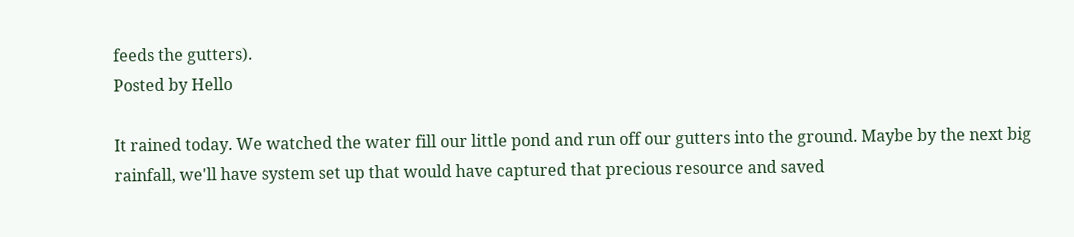feeds the gutters).
Posted by Hello

It rained today. We watched the water fill our little pond and run off our gutters into the ground. Maybe by the next big rainfall, we'll have system set up that would have captured that precious resource and saved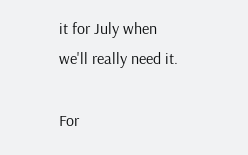it for July when we'll really need it.

For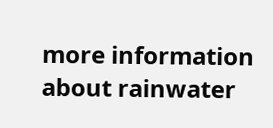more information about rainwater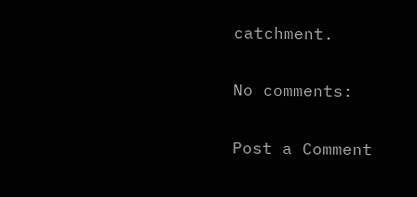catchment.

No comments:

Post a Comment